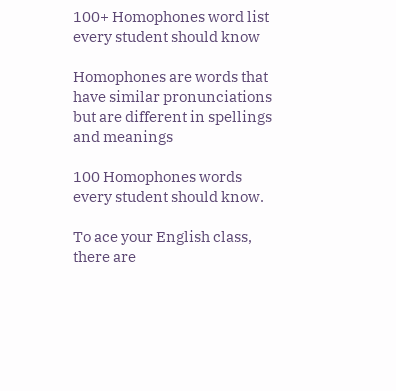100+ Homophones word list every student should know

Homophones are words that have similar pronunciations but are different in spellings and meanings

100 Homophones words every student should know.

To ace your English class, there are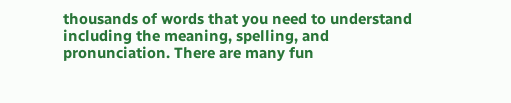thousands of words that you need to understand including the meaning, spelling, and pronunciation. There are many fun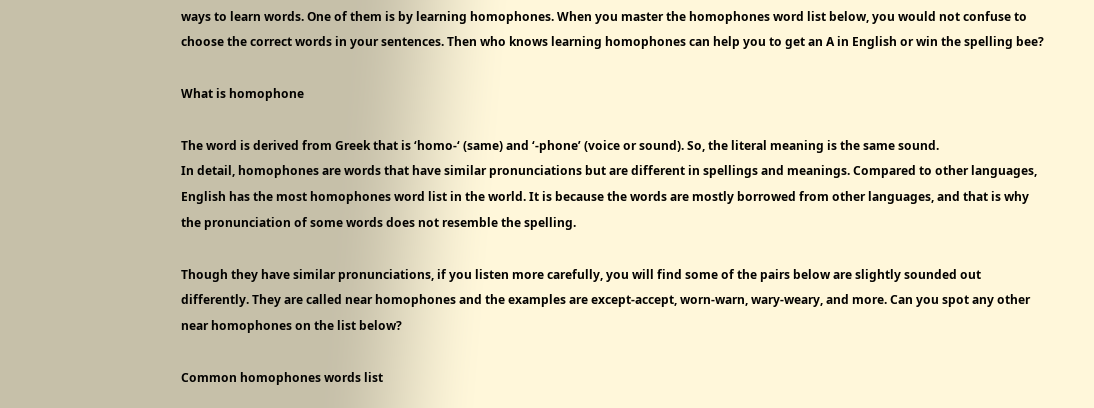ways to learn words. One of them is by learning homophones. When you master the homophones word list below, you would not confuse to choose the correct words in your sentences. Then who knows learning homophones can help you to get an A in English or win the spelling bee?

What is homophone

The word is derived from Greek that is ‘homo-‘ (same) and ‘-phone’ (voice or sound). So, the literal meaning is the same sound.
In detail, homophones are words that have similar pronunciations but are different in spellings and meanings. Compared to other languages, English has the most homophones word list in the world. It is because the words are mostly borrowed from other languages, and that is why the pronunciation of some words does not resemble the spelling.

Though they have similar pronunciations, if you listen more carefully, you will find some of the pairs below are slightly sounded out differently. They are called near homophones and the examples are except-accept, worn-warn, wary-weary, and more. Can you spot any other near homophones on the list below?

Common homophones words list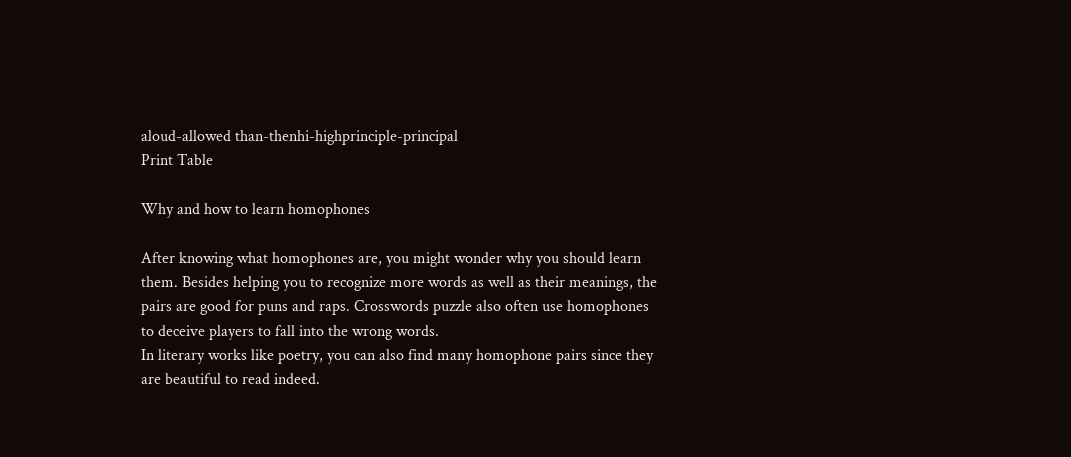aloud-allowed than-thenhi-highprinciple-principal
Print Table

Why and how to learn homophones

After knowing what homophones are, you might wonder why you should learn them. Besides helping you to recognize more words as well as their meanings, the pairs are good for puns and raps. Crosswords puzzle also often use homophones to deceive players to fall into the wrong words.
In literary works like poetry, you can also find many homophone pairs since they are beautiful to read indeed.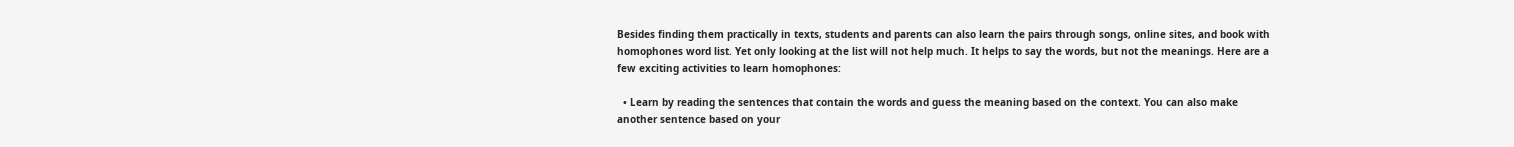Besides finding them practically in texts, students and parents can also learn the pairs through songs, online sites, and book with homophones word list. Yet only looking at the list will not help much. It helps to say the words, but not the meanings. Here are a few exciting activities to learn homophones:

  • Learn by reading the sentences that contain the words and guess the meaning based on the context. You can also make another sentence based on your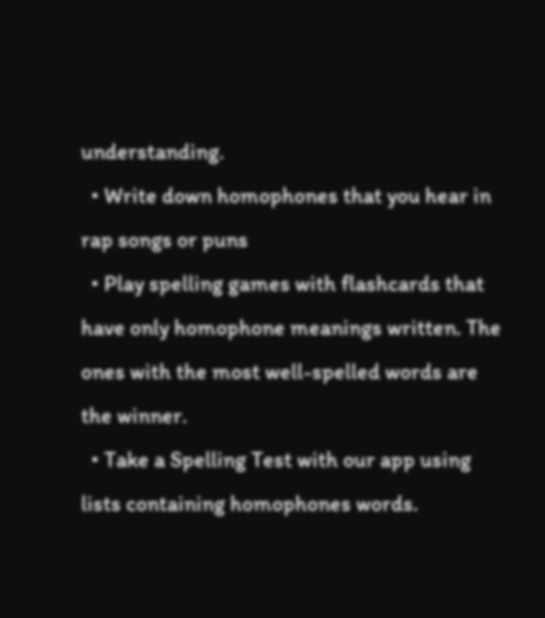understanding.
  • Write down homophones that you hear in rap songs or puns
  • Play spelling games with flashcards that have only homophone meanings written. The ones with the most well-spelled words are the winner.
  • Take a Spelling Test with our app using lists containing homophones words.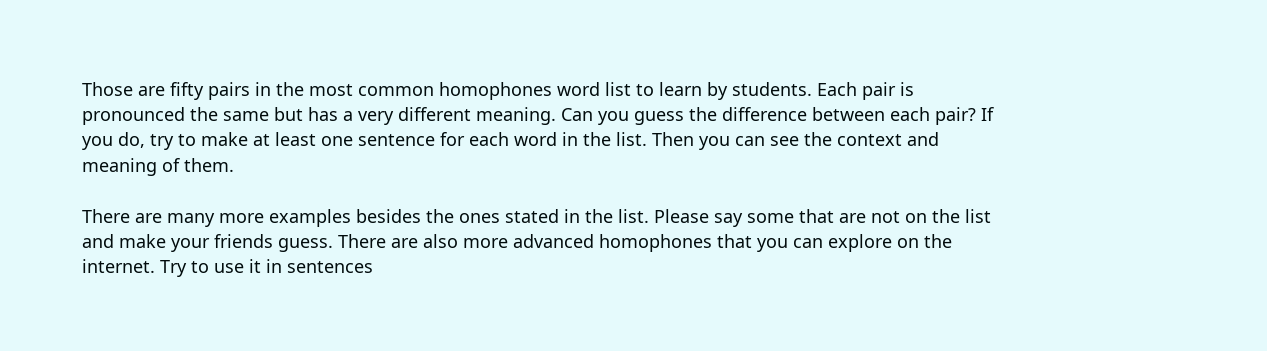Those are fifty pairs in the most common homophones word list to learn by students. Each pair is pronounced the same but has a very different meaning. Can you guess the difference between each pair? If you do, try to make at least one sentence for each word in the list. Then you can see the context and meaning of them.

There are many more examples besides the ones stated in the list. Please say some that are not on the list and make your friends guess. There are also more advanced homophones that you can explore on the internet. Try to use it in sentences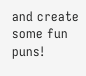and create some fun puns!